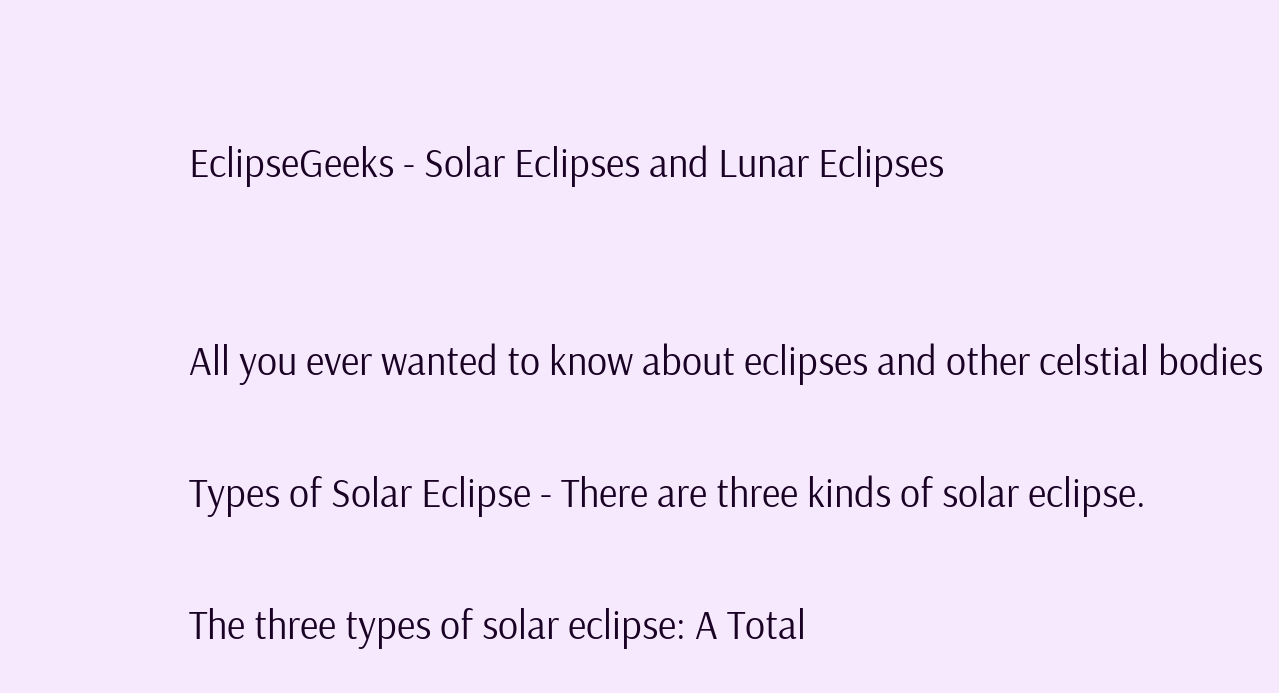EclipseGeeks - Solar Eclipses and Lunar Eclipses


All you ever wanted to know about eclipses and other celstial bodies

Types of Solar Eclipse - There are three kinds of solar eclipse.

The three types of solar eclipse: A Total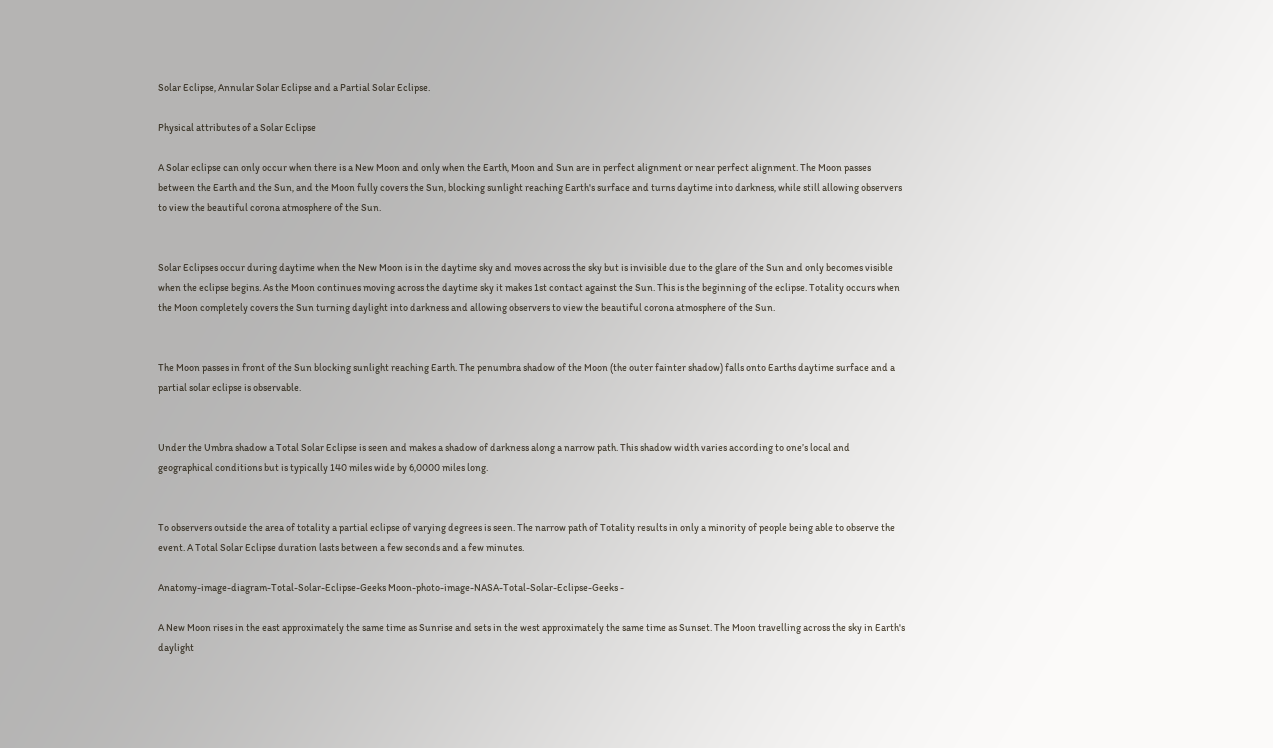Solar Eclipse, Annular Solar Eclipse and a Partial Solar Eclipse.

Physical attributes of a Solar Eclipse

A Solar eclipse can only occur when there is a New Moon and only when the Earth, Moon and Sun are in perfect alignment or near perfect alignment. The Moon passes between the Earth and the Sun, and the Moon fully covers the Sun, blocking sunlight reaching Earth's surface and turns daytime into darkness, while still allowing observers to view the beautiful corona atmosphere of the Sun.


Solar Eclipses occur during daytime when the New Moon is in the daytime sky and moves across the sky but is invisible due to the glare of the Sun and only becomes visible when the eclipse begins. As the Moon continues moving across the daytime sky it makes 1st contact against the Sun. This is the beginning of the eclipse. Totality occurs when the Moon completely covers the Sun turning daylight into darkness and allowing observers to view the beautiful corona atmosphere of the Sun.


The Moon passes in front of the Sun blocking sunlight reaching Earth. The penumbra shadow of the Moon (the outer fainter shadow) falls onto Earths daytime surface and a partial solar eclipse is observable.


Under the Umbra shadow a Total Solar Eclipse is seen and makes a shadow of darkness along a narrow path. This shadow width varies according to one’s local and geographical conditions but is typically 140 miles wide by 6,0000 miles long.


To observers outside the area of totality a partial eclipse of varying degrees is seen. The narrow path of Totality results in only a minority of people being able to observe the event. A Total Solar Eclipse duration lasts between a few seconds and a few minutes.

Anatomy-image-diagram-Total-Solar-Eclipse-Geeks Moon-photo-image-NASA-Total-Solar-Eclipse-Geeks -

A New Moon rises in the east approximately the same time as Sunrise and sets in the west approximately the same time as Sunset. The Moon travelling across the sky in Earth's daylight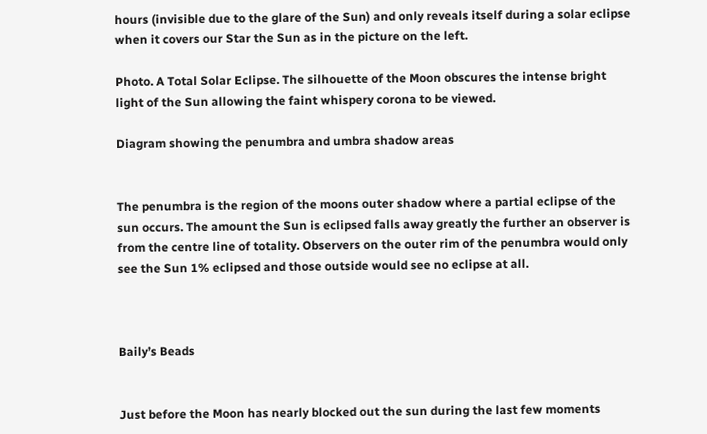hours (invisible due to the glare of the Sun) and only reveals itself during a solar eclipse when it covers our Star the Sun as in the picture on the left.

Photo. A Total Solar Eclipse. The silhouette of the Moon obscures the intense bright light of the Sun allowing the faint whispery corona to be viewed.

Diagram showing the penumbra and umbra shadow areas


The penumbra is the region of the moons outer shadow where a partial eclipse of the sun occurs. The amount the Sun is eclipsed falls away greatly the further an observer is from the centre line of totality. Observers on the outer rim of the penumbra would only see the Sun 1% eclipsed and those outside would see no eclipse at all.



Baily’s Beads


Just before the Moon has nearly blocked out the sun during the last few moments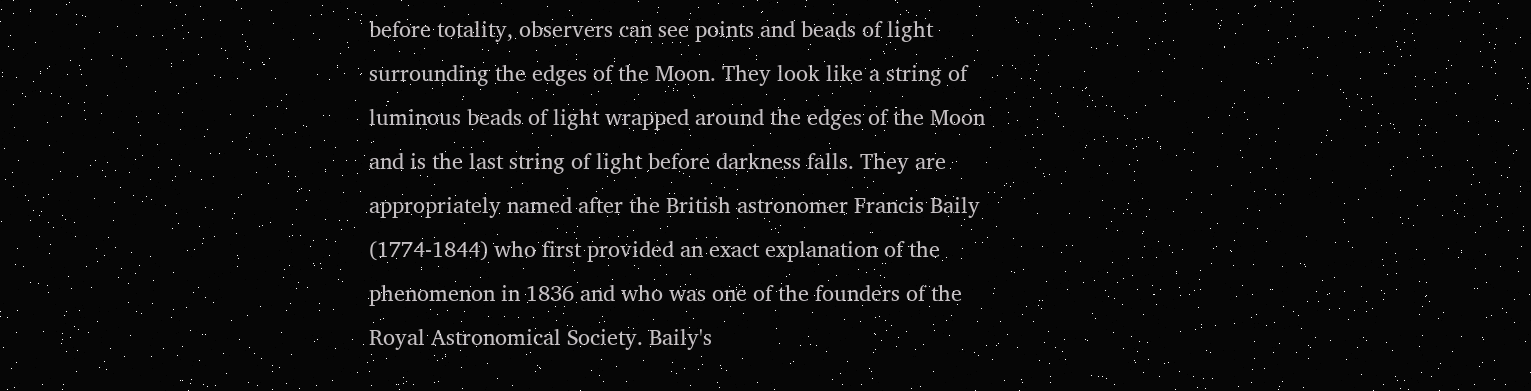before totality, observers can see points and beads of light surrounding the edges of the Moon. They look like a string of luminous beads of light wrapped around the edges of the Moon and is the last string of light before darkness falls. They are appropriately named after the British astronomer Francis Baily (1774-1844) who first provided an exact explanation of the phenomenon in 1836 and who was one of the founders of the Royal Astronomical Society. Baily's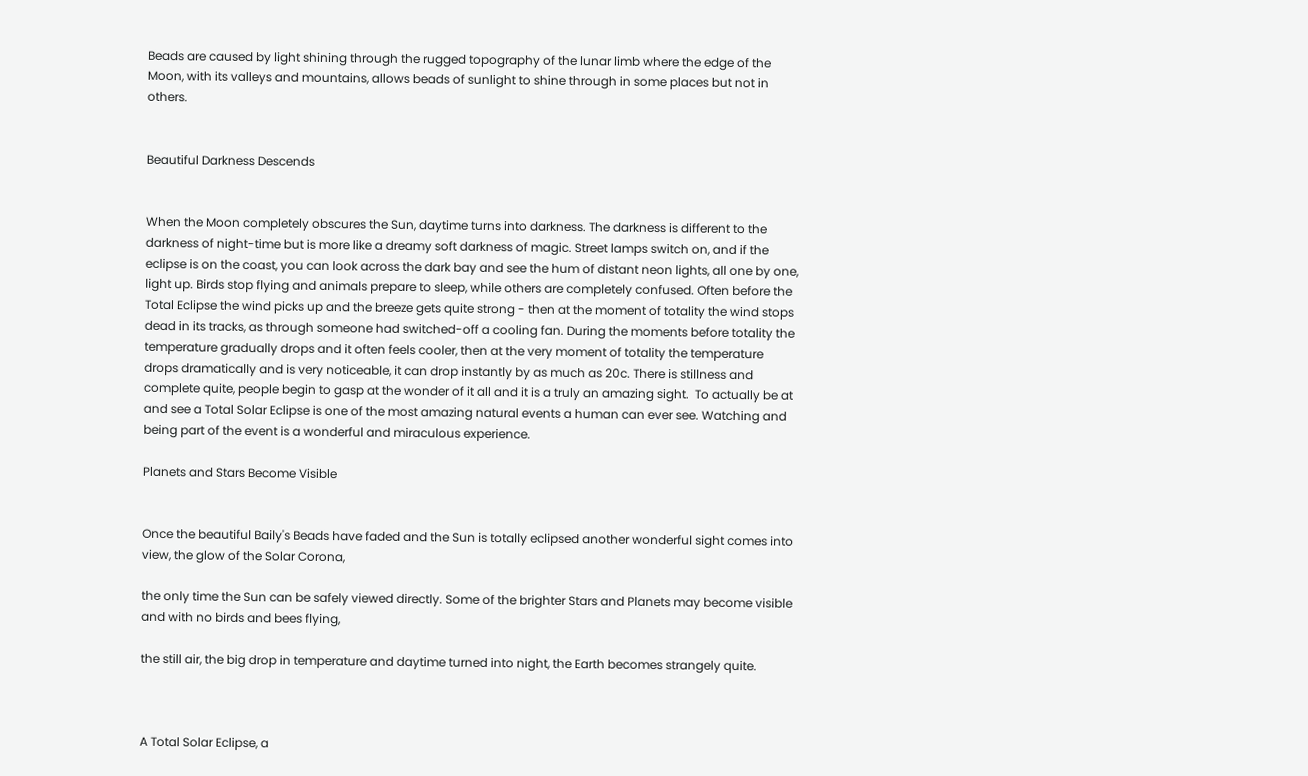Beads are caused by light shining through the rugged topography of the lunar limb where the edge of the Moon, with its valleys and mountains, allows beads of sunlight to shine through in some places but not in others.


Beautiful Darkness Descends


When the Moon completely obscures the Sun, daytime turns into darkness. The darkness is different to the darkness of night-time but is more like a dreamy soft darkness of magic. Street lamps switch on, and if the eclipse is on the coast, you can look across the dark bay and see the hum of distant neon lights, all one by one, light up. Birds stop flying and animals prepare to sleep, while others are completely confused. Often before the Total Eclipse the wind picks up and the breeze gets quite strong - then at the moment of totality the wind stops dead in its tracks, as through someone had switched-off a cooling fan. During the moments before totality the temperature gradually drops and it often feels cooler, then at the very moment of totality the temperature drops dramatically and is very noticeable, it can drop instantly by as much as 20c. There is stillness and complete quite, people begin to gasp at the wonder of it all and it is a truly an amazing sight.  To actually be at and see a Total Solar Eclipse is one of the most amazing natural events a human can ever see. Watching and being part of the event is a wonderful and miraculous experience.

Planets and Stars Become Visible


Once the beautiful Baily's Beads have faded and the Sun is totally eclipsed another wonderful sight comes into view, the glow of the Solar Corona,

the only time the Sun can be safely viewed directly. Some of the brighter Stars and Planets may become visible and with no birds and bees flying,

the still air, the big drop in temperature and daytime turned into night, the Earth becomes strangely quite.



A Total Solar Eclipse, a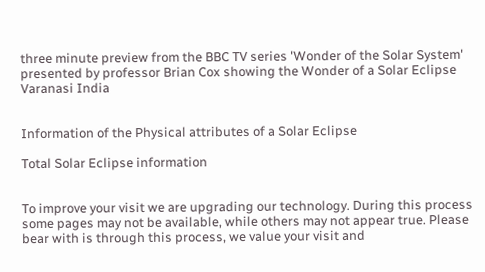three minute preview from the BBC TV series 'Wonder of the Solar System' presented by professor Brian Cox showing the Wonder of a Solar Eclipse Varanasi India


Information of the Physical attributes of a Solar Eclipse

Total Solar Eclipse information


To improve your visit we are upgrading our technology. During this process some pages may not be available, while others may not appear true. Please bear with is through this process, we value your visit and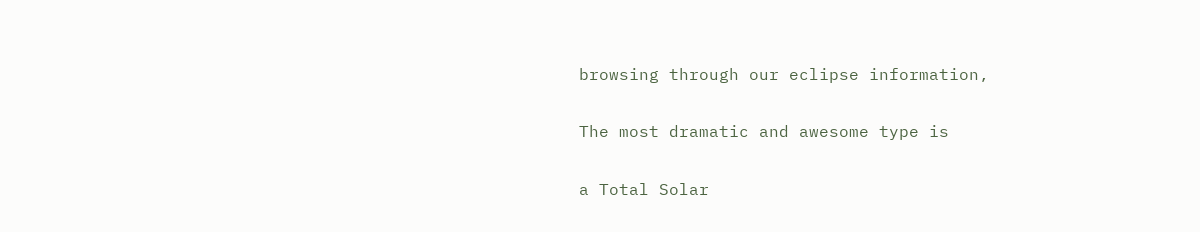browsing through our eclipse information,

The most dramatic and awesome type is

a Total Solar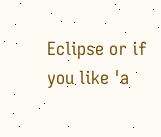Eclipse or if you like 'a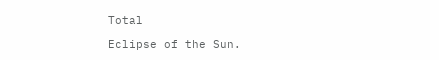Total

Eclipse of the Sun.